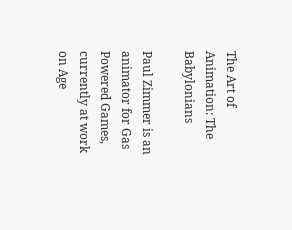The Art of Animation: The Babylonians

Paul Zimmer is an animator for Gas Powered Games, currently at work on Age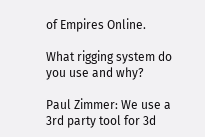of Empires Online.

What rigging system do you use and why?

Paul Zimmer: We use a 3rd party tool for 3d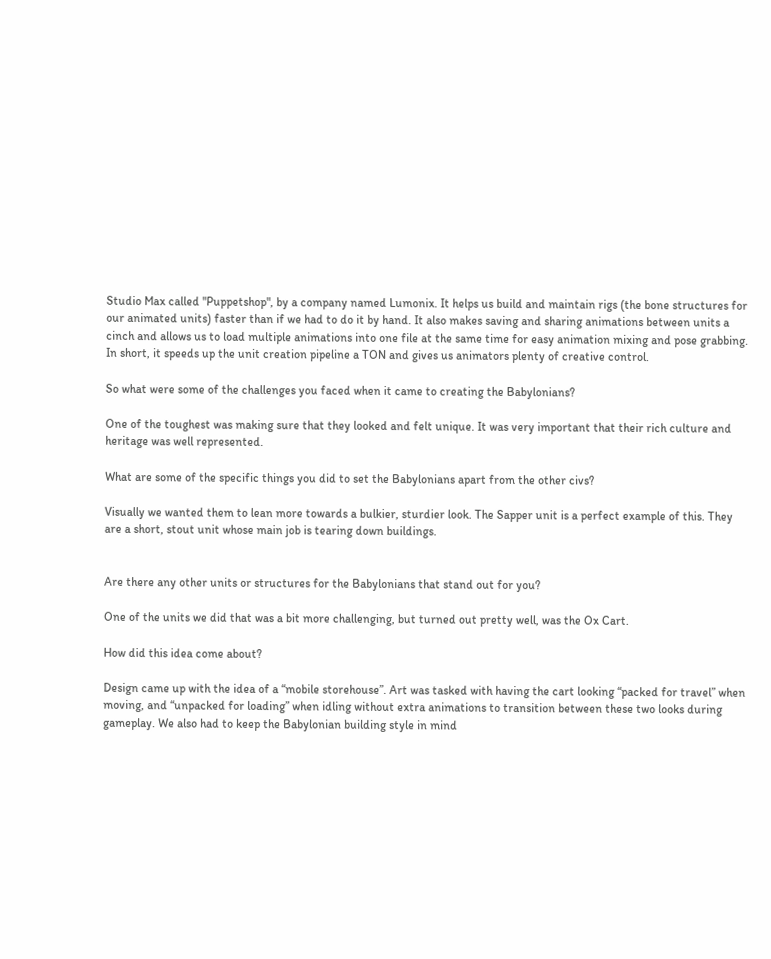Studio Max called "Puppetshop", by a company named Lumonix. It helps us build and maintain rigs (the bone structures for our animated units) faster than if we had to do it by hand. It also makes saving and sharing animations between units a cinch and allows us to load multiple animations into one file at the same time for easy animation mixing and pose grabbing. In short, it speeds up the unit creation pipeline a TON and gives us animators plenty of creative control.

So what were some of the challenges you faced when it came to creating the Babylonians?

One of the toughest was making sure that they looked and felt unique. It was very important that their rich culture and heritage was well represented.

What are some of the specific things you did to set the Babylonians apart from the other civs?

Visually we wanted them to lean more towards a bulkier, sturdier look. The Sapper unit is a perfect example of this. They are a short, stout unit whose main job is tearing down buildings.


Are there any other units or structures for the Babylonians that stand out for you?

One of the units we did that was a bit more challenging, but turned out pretty well, was the Ox Cart.

How did this idea come about?

Design came up with the idea of a “mobile storehouse”. Art was tasked with having the cart looking “packed for travel” when moving, and “unpacked for loading” when idling without extra animations to transition between these two looks during gameplay. We also had to keep the Babylonian building style in mind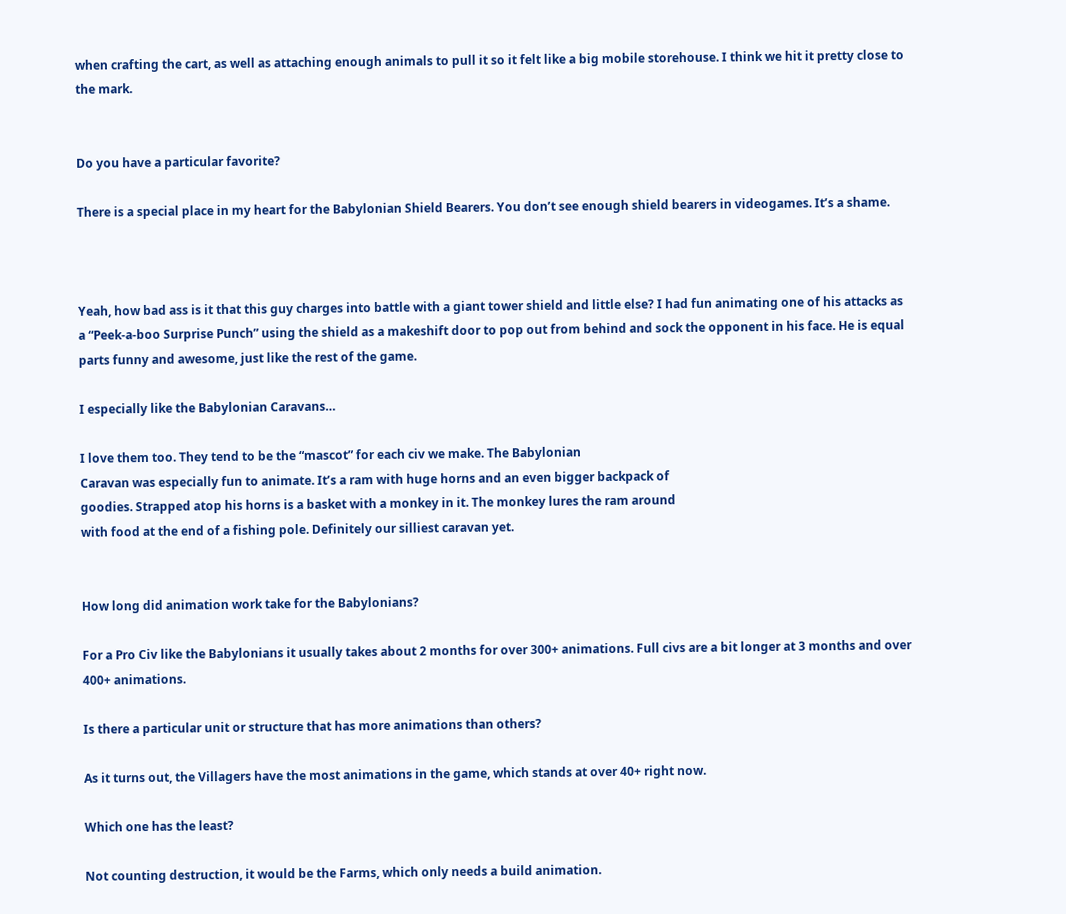when crafting the cart, as well as attaching enough animals to pull it so it felt like a big mobile storehouse. I think we hit it pretty close to the mark.


Do you have a particular favorite?

There is a special place in my heart for the Babylonian Shield Bearers. You don’t see enough shield bearers in videogames. It’s a shame.



Yeah, how bad ass is it that this guy charges into battle with a giant tower shield and little else? I had fun animating one of his attacks as a “Peek-a-boo Surprise Punch” using the shield as a makeshift door to pop out from behind and sock the opponent in his face. He is equal parts funny and awesome, just like the rest of the game.

I especially like the Babylonian Caravans…

I love them too. They tend to be the “mascot” for each civ we make. The Babylonian
Caravan was especially fun to animate. It’s a ram with huge horns and an even bigger backpack of
goodies. Strapped atop his horns is a basket with a monkey in it. The monkey lures the ram around
with food at the end of a fishing pole. Definitely our silliest caravan yet.


How long did animation work take for the Babylonians?

For a Pro Civ like the Babylonians it usually takes about 2 months for over 300+ animations. Full civs are a bit longer at 3 months and over 400+ animations.

Is there a particular unit or structure that has more animations than others?

As it turns out, the Villagers have the most animations in the game, which stands at over 40+ right now.

Which one has the least?

Not counting destruction, it would be the Farms, which only needs a build animation.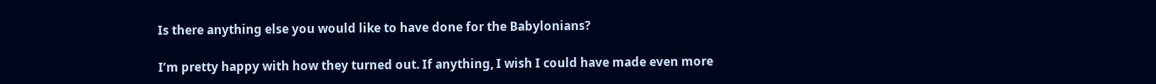Is there anything else you would like to have done for the Babylonians?

I’m pretty happy with how they turned out. If anything, I wish I could have made even more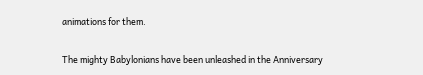animations for them.

The mighty Babylonians have been unleashed in the Anniversary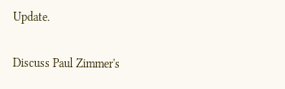Update.

Discuss Paul Zimmer's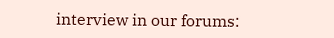interview in our forums: